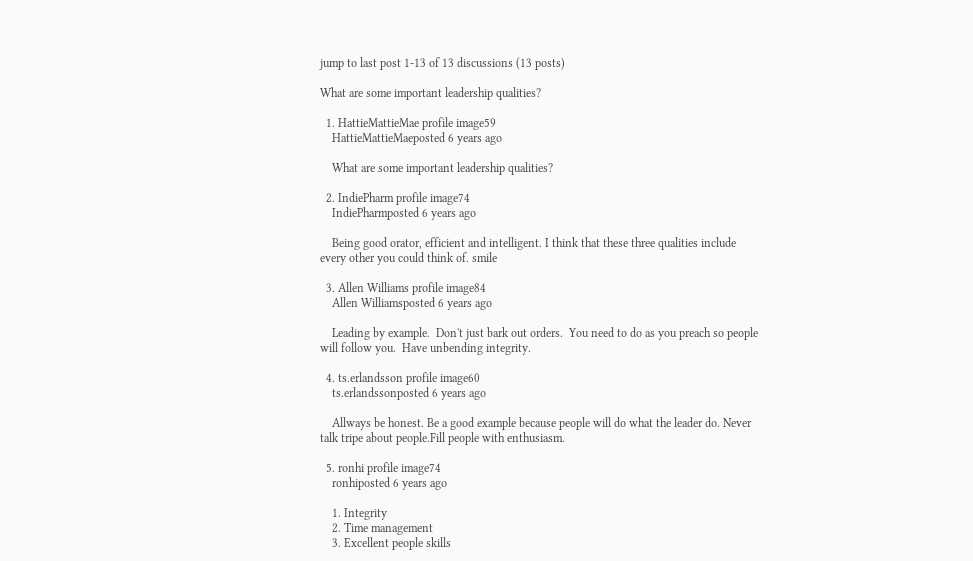jump to last post 1-13 of 13 discussions (13 posts)

What are some important leadership qualities?

  1. HattieMattieMae profile image59
    HattieMattieMaeposted 6 years ago

    What are some important leadership qualities?

  2. IndiePharm profile image74
    IndiePharmposted 6 years ago

    Being good orator, efficient and intelligent. I think that these three qualities include every other you could think of. smile

  3. Allen Williams profile image84
    Allen Williamsposted 6 years ago

    Leading by example.  Don't just bark out orders.  You need to do as you preach so people will follow you.  Have unbending integrity.

  4. ts.erlandsson profile image60
    ts.erlandssonposted 6 years ago

    Allways be honest. Be a good example because people will do what the leader do. Never talk tripe about people.Fill people with enthusiasm.

  5. ronhi profile image74
    ronhiposted 6 years ago

    1. Integrity
    2. Time management
    3. Excellent people skills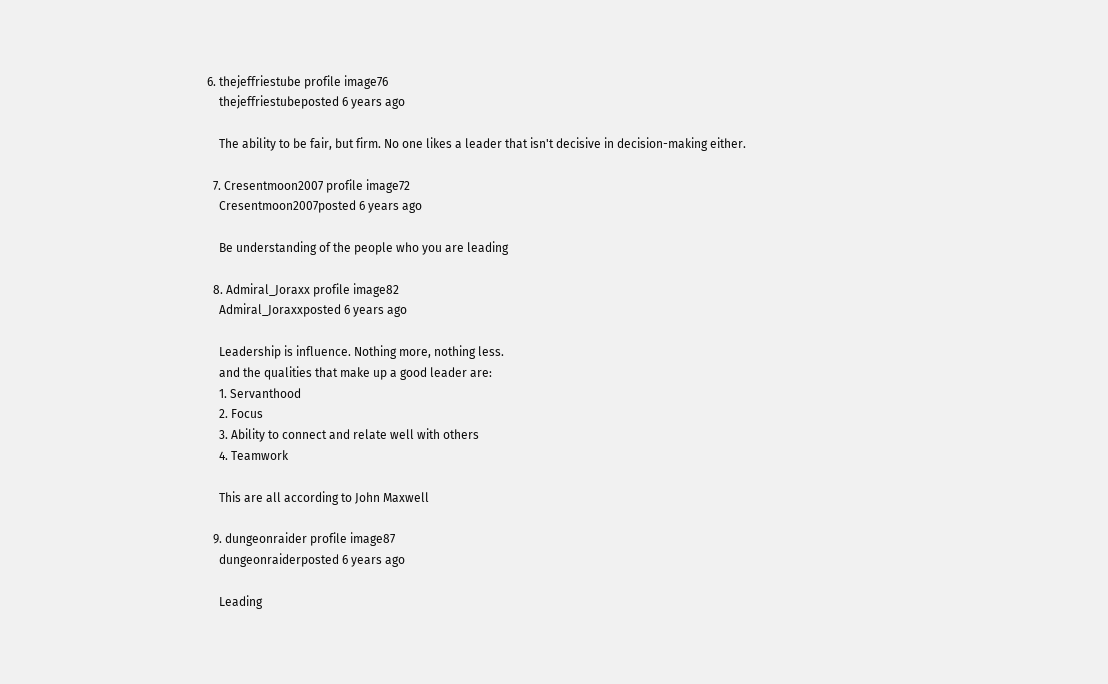6. thejeffriestube profile image76
    thejeffriestubeposted 6 years ago

    The ability to be fair, but firm. No one likes a leader that isn't decisive in decision-making either.

  7. Cresentmoon2007 profile image72
    Cresentmoon2007posted 6 years ago

    Be understanding of the people who you are leading

  8. Admiral_Joraxx profile image82
    Admiral_Joraxxposted 6 years ago

    Leadership is influence. Nothing more, nothing less.
    and the qualities that make up a good leader are:
    1. Servanthood
    2. Focus
    3. Ability to connect and relate well with others
    4. Teamwork

    This are all according to John Maxwell

  9. dungeonraider profile image87
    dungeonraiderposted 6 years ago

    Leading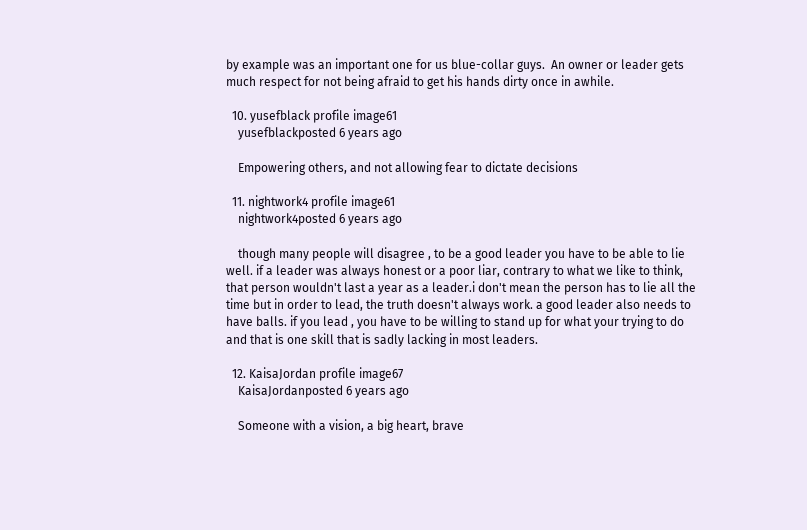by example was an important one for us blue-collar guys.  An owner or leader gets much respect for not being afraid to get his hands dirty once in awhile.

  10. yusefblack profile image61
    yusefblackposted 6 years ago

    Empowering others, and not allowing fear to dictate decisions

  11. nightwork4 profile image61
    nightwork4posted 6 years ago

    though many people will disagree , to be a good leader you have to be able to lie well. if a leader was always honest or a poor liar, contrary to what we like to think, that person wouldn't last a year as a leader.i don't mean the person has to lie all the time but in order to lead, the truth doesn't always work. a good leader also needs to have balls. if you lead , you have to be willing to stand up for what your trying to do and that is one skill that is sadly lacking in most leaders.

  12. KaisaJordan profile image67
    KaisaJordanposted 6 years ago

    Someone with a vision, a big heart, brave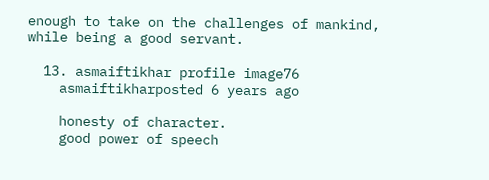enough to take on the challenges of mankind, while being a good servant.

  13. asmaiftikhar profile image76
    asmaiftikharposted 6 years ago

    honesty of character.
    good power of speech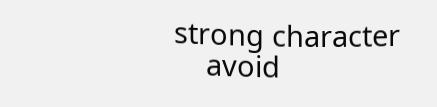strong character
    avoid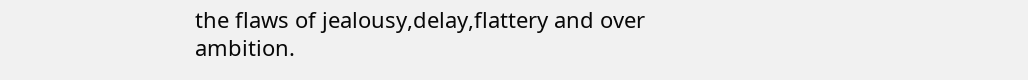the flaws of jealousy,delay,flattery and over ambition.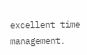excellent time management.